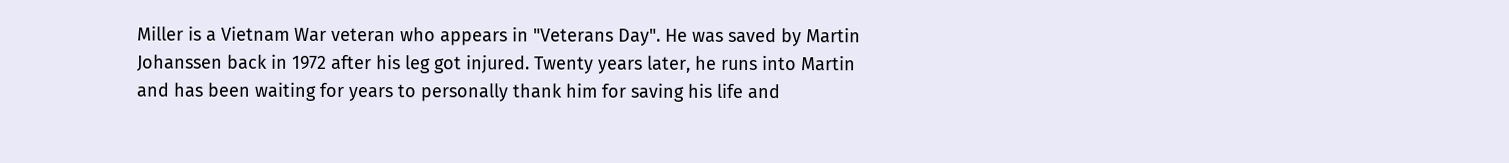Miller is a Vietnam War veteran who appears in "Veterans Day". He was saved by Martin Johanssen back in 1972 after his leg got injured. Twenty years later, he runs into Martin and has been waiting for years to personally thank him for saving his life and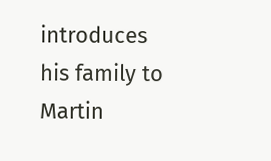introduces his family to Martin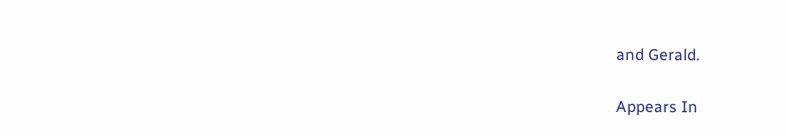and Gerald.

Appears In